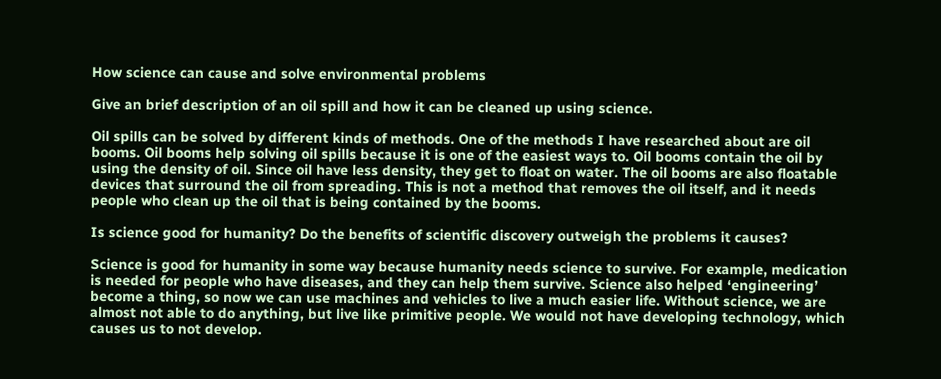How science can cause and solve environmental problems

Give an brief description of an oil spill and how it can be cleaned up using science.

Oil spills can be solved by different kinds of methods. One of the methods I have researched about are oil booms. Oil booms help solving oil spills because it is one of the easiest ways to. Oil booms contain the oil by using the density of oil. Since oil have less density, they get to float on water. The oil booms are also floatable devices that surround the oil from spreading. This is not a method that removes the oil itself, and it needs people who clean up the oil that is being contained by the booms.

Is science good for humanity? Do the benefits of scientific discovery outweigh the problems it causes?

Science is good for humanity in some way because humanity needs science to survive. For example, medication is needed for people who have diseases, and they can help them survive. Science also helped ‘engineering’ become a thing, so now we can use machines and vehicles to live a much easier life. Without science, we are almost not able to do anything, but live like primitive people. We would not have developing technology, which causes us to not develop.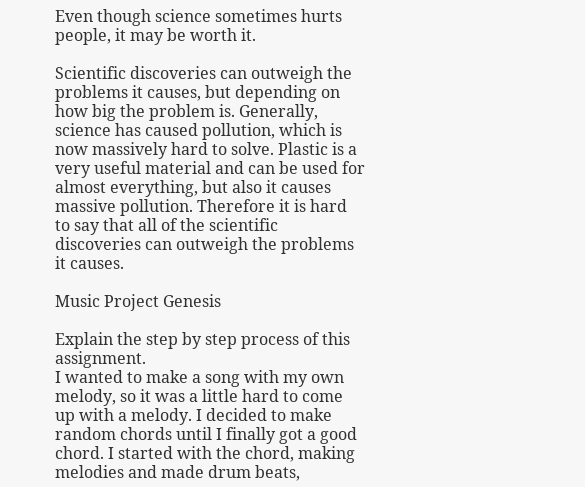Even though science sometimes hurts people, it may be worth it.

Scientific discoveries can outweigh the problems it causes, but depending on how big the problem is. Generally, science has caused pollution, which is now massively hard to solve. Plastic is a very useful material and can be used for almost everything, but also it causes massive pollution. Therefore it is hard to say that all of the scientific discoveries can outweigh the problems it causes.

Music Project Genesis

Explain the step by step process of this assignment.
I wanted to make a song with my own melody, so it was a little hard to come up with a melody. I decided to make random chords until I finally got a good chord. I started with the chord, making melodies and made drum beats,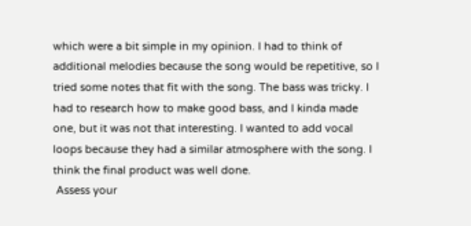which were a bit simple in my opinion. I had to think of additional melodies because the song would be repetitive, so I tried some notes that fit with the song. The bass was tricky. I had to research how to make good bass, and I kinda made one, but it was not that interesting. I wanted to add vocal loops because they had a similar atmosphere with the song. I think the final product was well done.
 Assess your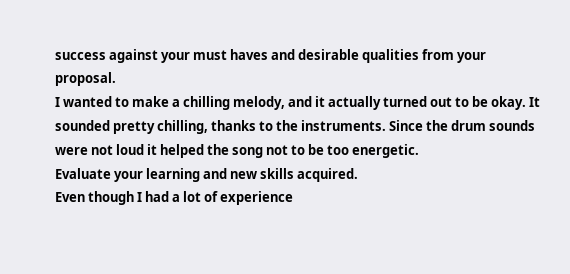success against your must haves and desirable qualities from your proposal.
I wanted to make a chilling melody, and it actually turned out to be okay. It sounded pretty chilling, thanks to the instruments. Since the drum sounds were not loud it helped the song not to be too energetic.
Evaluate your learning and new skills acquired.
Even though I had a lot of experience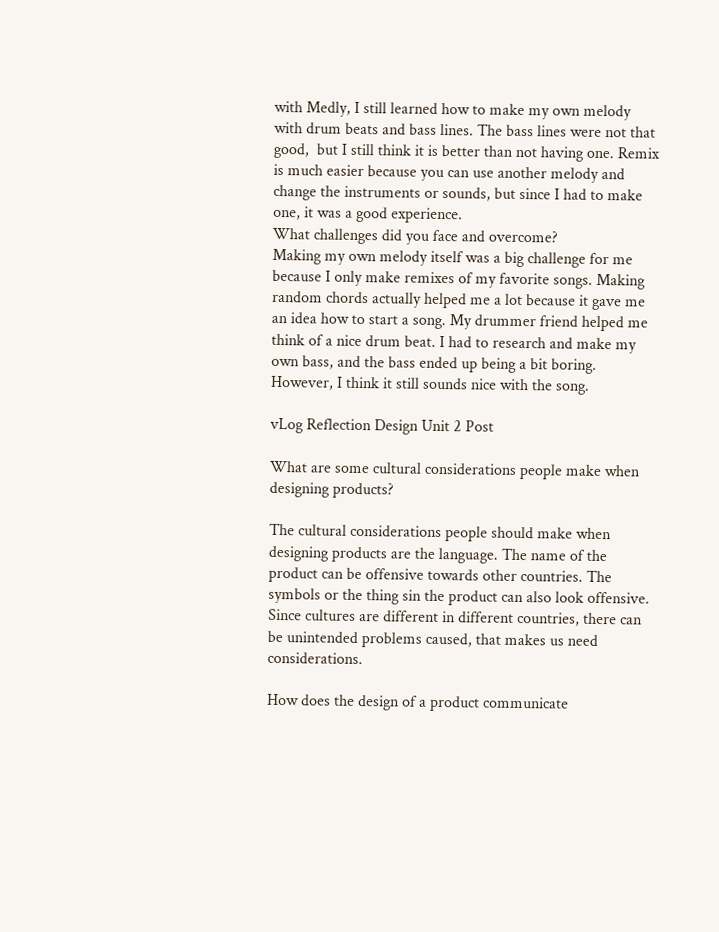with Medly, I still learned how to make my own melody with drum beats and bass lines. The bass lines were not that good,  but I still think it is better than not having one. Remix is much easier because you can use another melody and change the instruments or sounds, but since I had to make one, it was a good experience.
What challenges did you face and overcome?
Making my own melody itself was a big challenge for me because I only make remixes of my favorite songs. Making random chords actually helped me a lot because it gave me an idea how to start a song. My drummer friend helped me think of a nice drum beat. I had to research and make my own bass, and the bass ended up being a bit boring. However, I think it still sounds nice with the song.

vLog Reflection Design Unit 2 Post

What are some cultural considerations people make when designing products?

The cultural considerations people should make when designing products are the language. The name of the product can be offensive towards other countries. The symbols or the thing sin the product can also look offensive. Since cultures are different in different countries, there can be unintended problems caused, that makes us need considerations.

How does the design of a product communicate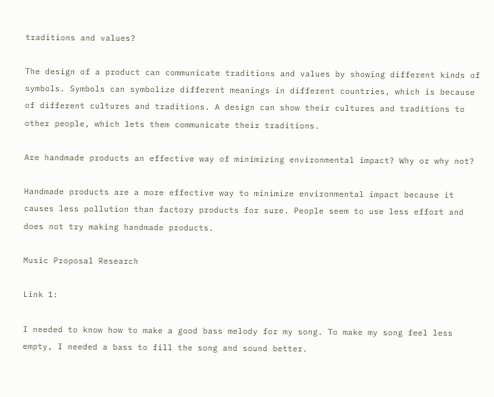traditions and values?

The design of a product can communicate traditions and values by showing different kinds of symbols. Symbols can symbolize different meanings in different countries, which is because of different cultures and traditions. A design can show their cultures and traditions to other people, which lets them communicate their traditions.

Are handmade products an effective way of minimizing environmental impact? Why or why not?

Handmade products are a more effective way to minimize environmental impact because it causes less pollution than factory products for sure. People seem to use less effort and does not try making handmade products.

Music Proposal Research

Link 1:

I needed to know how to make a good bass melody for my song. To make my song feel less empty, I needed a bass to fill the song and sound better.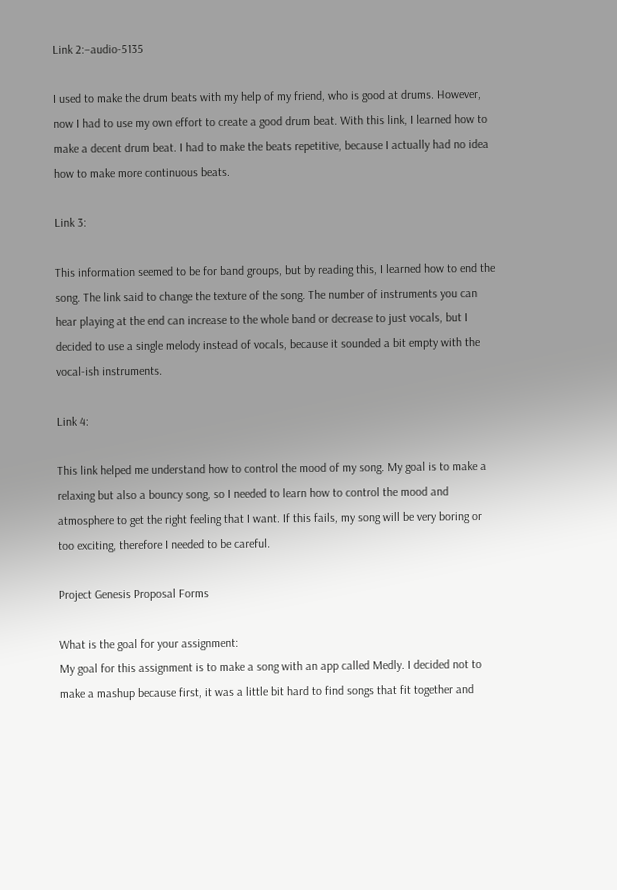Link 2:–audio-5135

I used to make the drum beats with my help of my friend, who is good at drums. However, now I had to use my own effort to create a good drum beat. With this link, I learned how to make a decent drum beat. I had to make the beats repetitive, because I actually had no idea how to make more continuous beats.

Link 3:

This information seemed to be for band groups, but by reading this, I learned how to end the song. The link said to change the texture of the song. The number of instruments you can hear playing at the end can increase to the whole band or decrease to just vocals, but I decided to use a single melody instead of vocals, because it sounded a bit empty with the vocal-ish instruments.

Link 4:

This link helped me understand how to control the mood of my song. My goal is to make a relaxing but also a bouncy song, so I needed to learn how to control the mood and atmosphere to get the right feeling that I want. If this fails, my song will be very boring or too exciting, therefore I needed to be careful.

Project Genesis Proposal Forms

What is the goal for your assignment:
My goal for this assignment is to make a song with an app called Medly. I decided not to make a mashup because first, it was a little bit hard to find songs that fit together and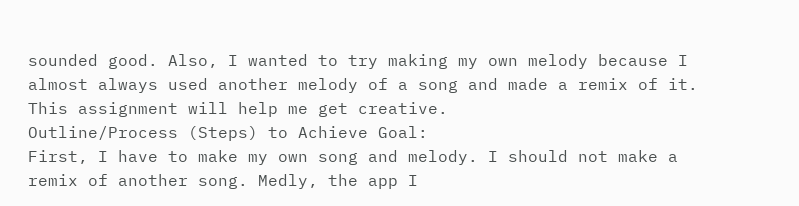sounded good. Also, I wanted to try making my own melody because I almost always used another melody of a song and made a remix of it. This assignment will help me get creative.
Outline/Process (Steps) to Achieve Goal:
First, I have to make my own song and melody. I should not make a remix of another song. Medly, the app I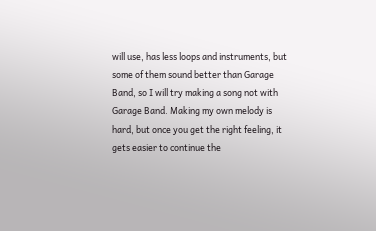will use, has less loops and instruments, but some of them sound better than Garage Band, so I will try making a song not with Garage Band. Making my own melody is hard, but once you get the right feeling, it gets easier to continue the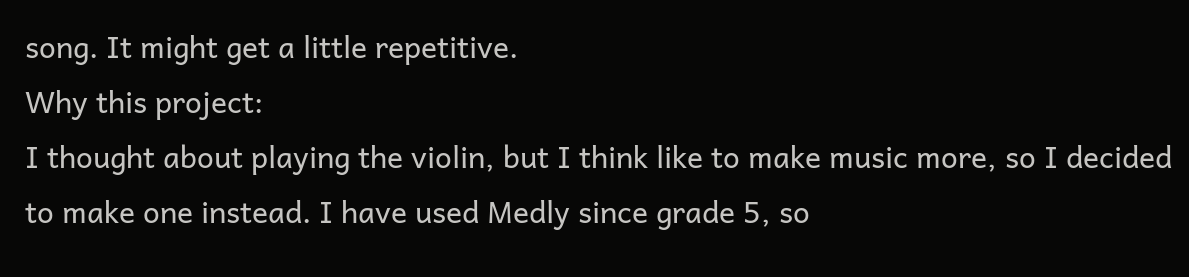song. It might get a little repetitive.
Why this project:
I thought about playing the violin, but I think like to make music more, so I decided to make one instead. I have used Medly since grade 5, so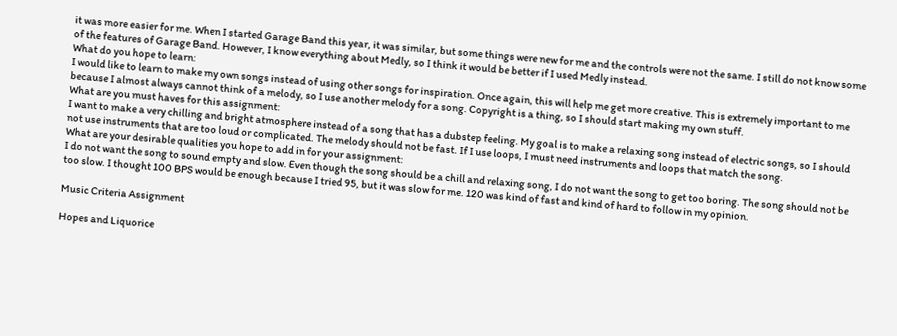it was more easier for me. When I started Garage Band this year, it was similar, but some things were new for me and the controls were not the same. I still do not know some of the features of Garage Band. However, I know everything about Medly, so I think it would be better if I used Medly instead.
What do you hope to learn:
I would like to learn to make my own songs instead of using other songs for inspiration. Once again, this will help me get more creative. This is extremely important to me because I almost always cannot think of a melody, so I use another melody for a song. Copyright is a thing, so I should start making my own stuff.
What are you must haves for this assignment:
I want to make a very chilling and bright atmosphere instead of a song that has a dubstep feeling. My goal is to make a relaxing song instead of electric songs, so I should not use instruments that are too loud or complicated. The melody should not be fast. If I use loops, I must need instruments and loops that match the song.
What are your desirable qualities you hope to add in for your assignment:
I do not want the song to sound empty and slow. Even though the song should be a chill and relaxing song, I do not want the song to get too boring. The song should not be too slow. I thought 100 BPS would be enough because I tried 95, but it was slow for me. 120 was kind of fast and kind of hard to follow in my opinion.

Music Criteria Assignment

Hopes and Liquorice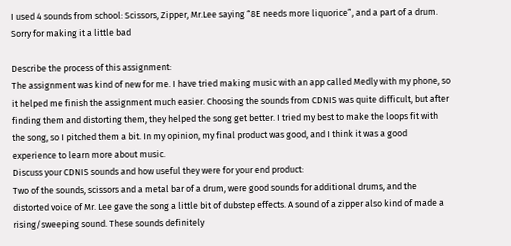I used 4 sounds from school: Scissors, Zipper, Mr.Lee saying “8E needs more liquorice”, and a part of a drum. Sorry for making it a little bad

Describe the process of this assignment:
The assignment was kind of new for me. I have tried making music with an app called Medly with my phone, so it helped me finish the assignment much easier. Choosing the sounds from CDNIS was quite difficult, but after finding them and distorting them, they helped the song get better. I tried my best to make the loops fit with the song, so I pitched them a bit. In my opinion, my final product was good, and I think it was a good experience to learn more about music.
Discuss your CDNIS sounds and how useful they were for your end product:
Two of the sounds, scissors and a metal bar of a drum, were good sounds for additional drums, and the distorted voice of Mr. Lee gave the song a little bit of dubstep effects. A sound of a zipper also kind of made a rising/sweeping sound. These sounds definitely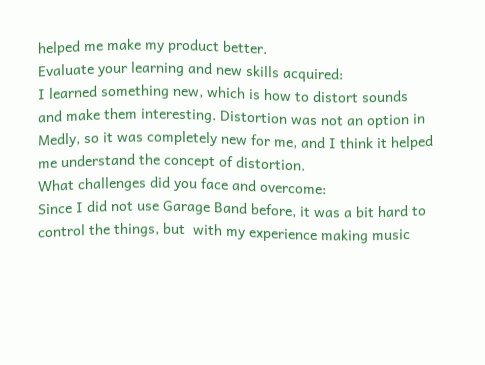helped me make my product better.
Evaluate your learning and new skills acquired:
I learned something new, which is how to distort sounds and make them interesting. Distortion was not an option in Medly, so it was completely new for me, and I think it helped me understand the concept of distortion.
What challenges did you face and overcome:
Since I did not use Garage Band before, it was a bit hard to control the things, but  with my experience making music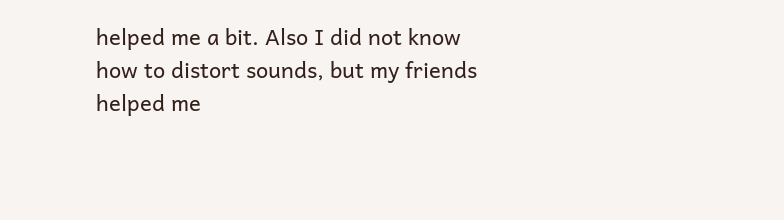helped me a bit. Also I did not know how to distort sounds, but my friends helped me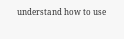understand how to use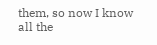them, so now I know all the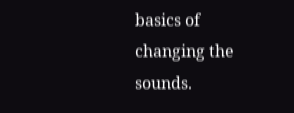basics of changing the sounds.